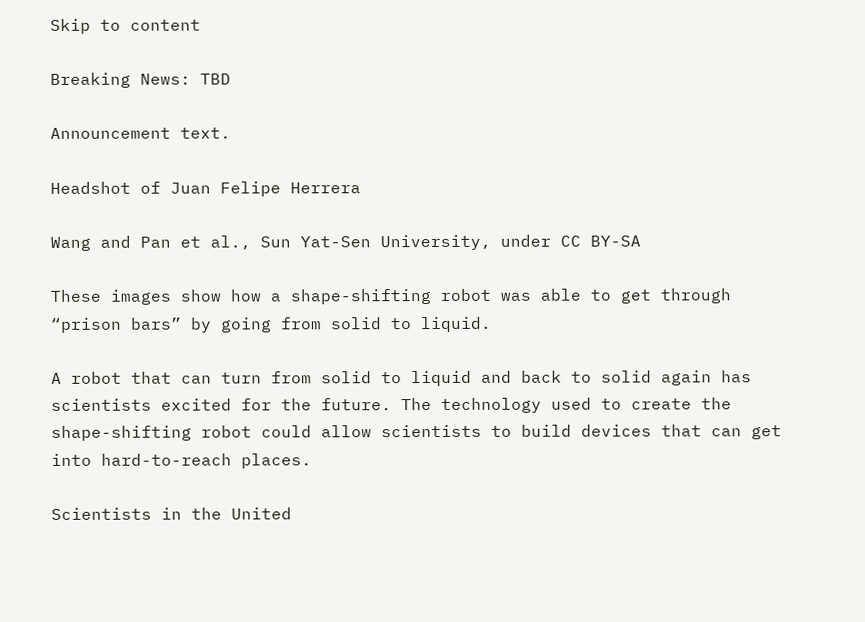Skip to content

Breaking News: TBD

Announcement text.

Headshot of Juan Felipe Herrera

Wang and Pan et al., Sun Yat-Sen University, under CC BY-SA

These images show how a shape-shifting robot was able to get through “prison bars” by going from solid to liquid.

A robot that can turn from solid to liquid and back to solid again has scientists excited for the future. The technology used to create the shape-shifting robot could allow scientists to build devices that can get into hard-to-reach places.

Scientists in the United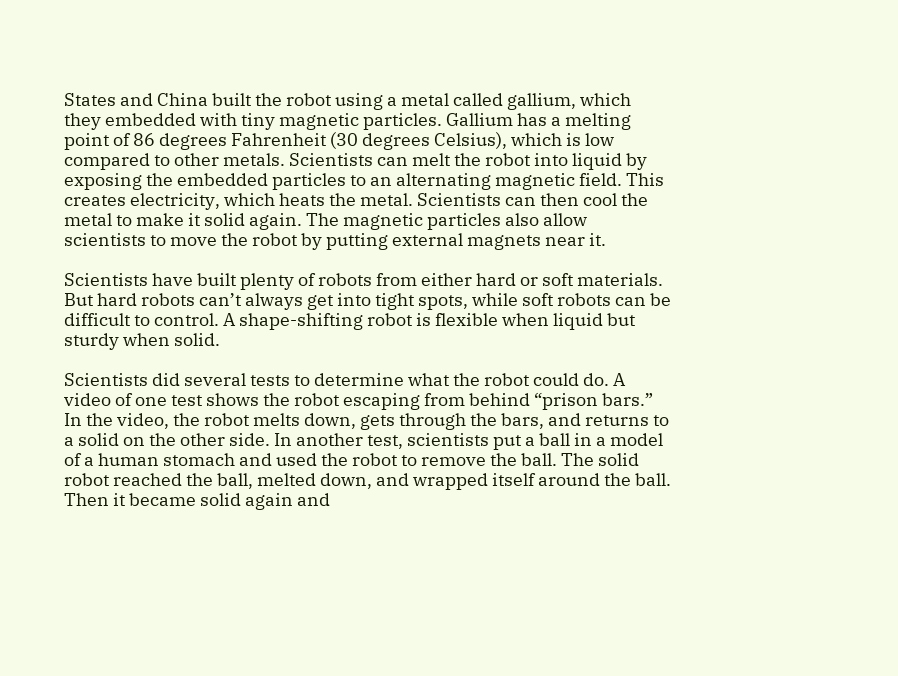States and China built the robot using a metal called gallium, which they embedded with tiny magnetic particles. Gallium has a melting point of 86 degrees Fahrenheit (30 degrees Celsius), which is low compared to other metals. Scientists can melt the robot into liquid by exposing the embedded particles to an alternating magnetic field. This creates electricity, which heats the metal. Scientists can then cool the metal to make it solid again. The magnetic particles also allow scientists to move the robot by putting external magnets near it.

Scientists have built plenty of robots from either hard or soft materials. But hard robots can’t always get into tight spots, while soft robots can be difficult to control. A shape-shifting robot is flexible when liquid but sturdy when solid.

Scientists did several tests to determine what the robot could do. A video of one test shows the robot escaping from behind “prison bars.” In the video, the robot melts down, gets through the bars, and returns to a solid on the other side. In another test, scientists put a ball in a model of a human stomach and used the robot to remove the ball. The solid robot reached the ball, melted down, and wrapped itself around the ball. Then it became solid again and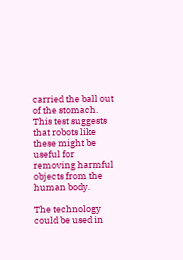carried the ball out of the stomach. This test suggests that robots like these might be useful for removing harmful objects from the human body.

The technology could be used in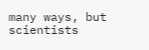many ways, but scientists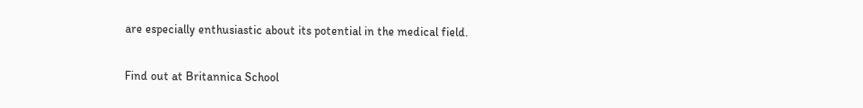are especially enthusiastic about its potential in the medical field.

Find out at Britannica School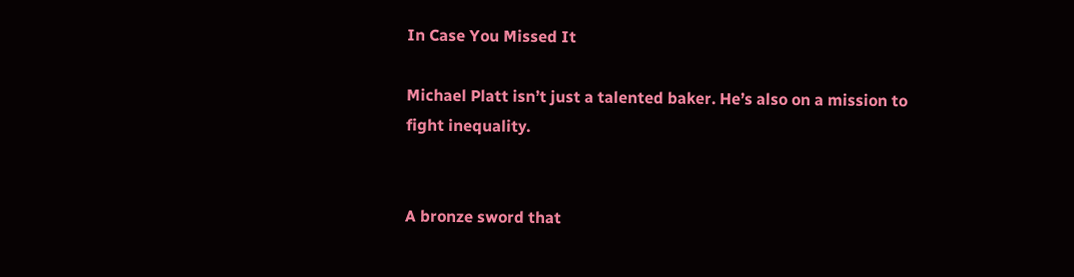In Case You Missed It

Michael Platt isn’t just a talented baker. He’s also on a mission to fight inequality.


A bronze sword that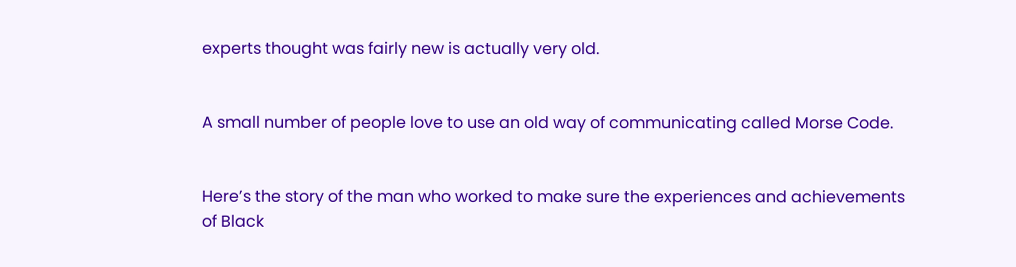experts thought was fairly new is actually very old.


A small number of people love to use an old way of communicating called Morse Code.


Here’s the story of the man who worked to make sure the experiences and achievements of Black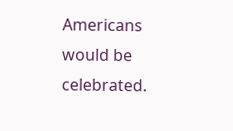Americans would be celebrated.